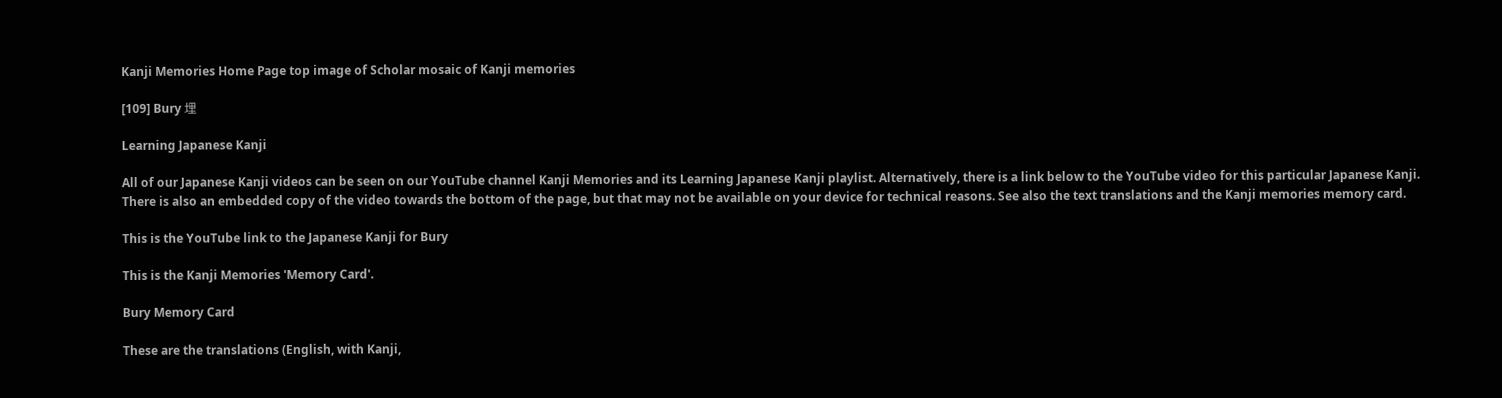Kanji Memories Home Page top image of Scholar mosaic of Kanji memories

[109] Bury 埋

Learning Japanese Kanji

All of our Japanese Kanji videos can be seen on our YouTube channel Kanji Memories and its Learning Japanese Kanji playlist. Alternatively, there is a link below to the YouTube video for this particular Japanese Kanji. There is also an embedded copy of the video towards the bottom of the page, but that may not be available on your device for technical reasons. See also the text translations and the Kanji memories memory card.

This is the YouTube link to the Japanese Kanji for Bury

This is the Kanji Memories 'Memory Card'.

Bury Memory Card

These are the translations (English, with Kanji,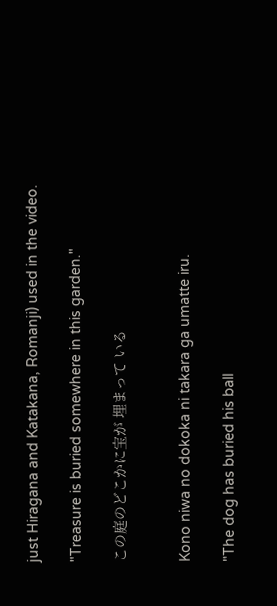just Hiragana and Katakana, Romanji) used in the video.

"Treasure is buried somewhere in this garden."

この庭のどこかに宝が 埋まって いる


Kono niwa no dokoka ni takara ga umatte iru.

"The dog has buried his ball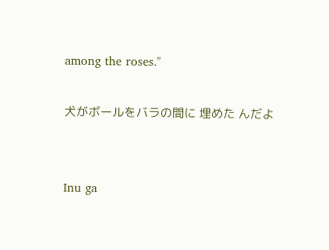among the roses."

犬がボールをバラの間に 埋めた んだよ


Inu ga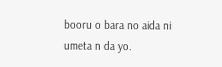booru o bara no aida ni umeta n da yo.